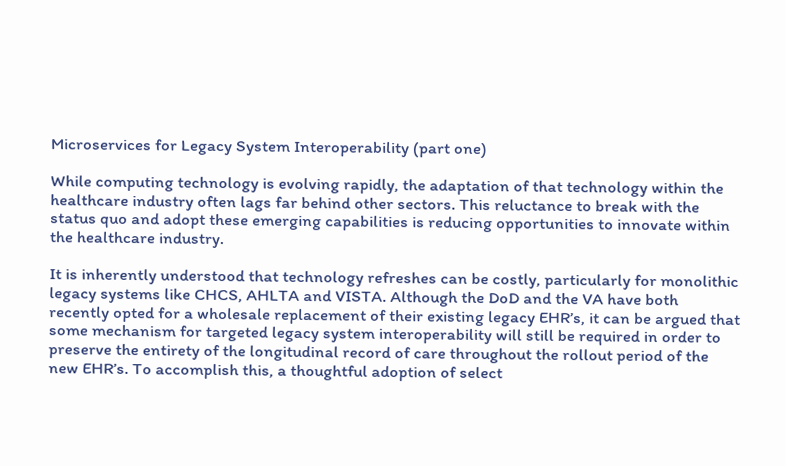Microservices for Legacy System Interoperability (part one)

While computing technology is evolving rapidly, the adaptation of that technology within the healthcare industry often lags far behind other sectors. This reluctance to break with the status quo and adopt these emerging capabilities is reducing opportunities to innovate within the healthcare industry.

It is inherently understood that technology refreshes can be costly, particularly for monolithic legacy systems like CHCS, AHLTA and VISTA. Although the DoD and the VA have both recently opted for a wholesale replacement of their existing legacy EHR’s, it can be argued that some mechanism for targeted legacy system interoperability will still be required in order to preserve the entirety of the longitudinal record of care throughout the rollout period of the new EHR’s. To accomplish this, a thoughtful adoption of select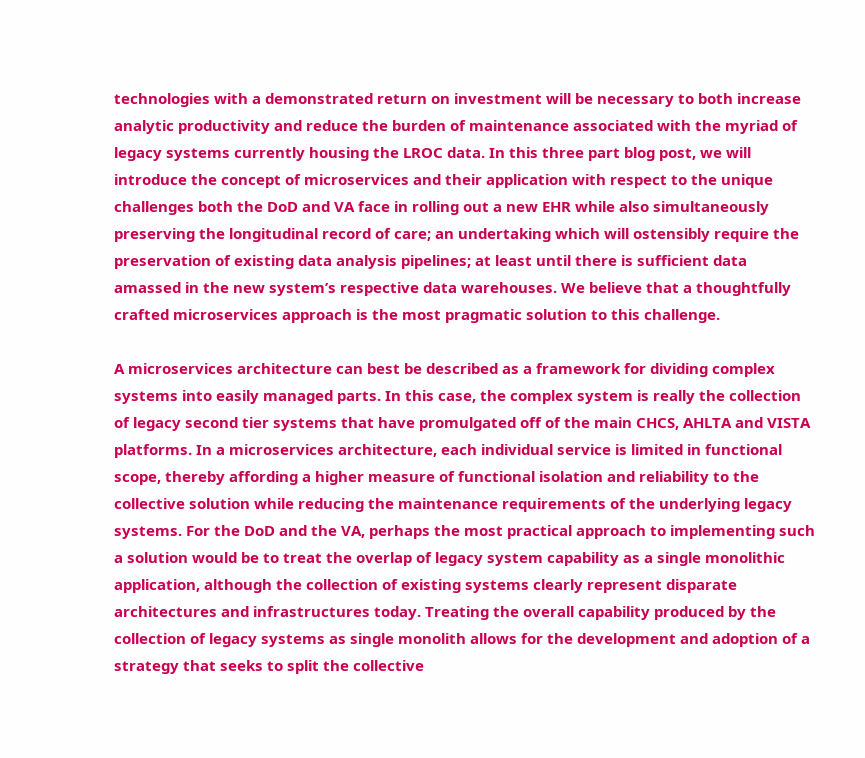technologies with a demonstrated return on investment will be necessary to both increase analytic productivity and reduce the burden of maintenance associated with the myriad of legacy systems currently housing the LROC data. In this three part blog post, we will introduce the concept of microservices and their application with respect to the unique challenges both the DoD and VA face in rolling out a new EHR while also simultaneously preserving the longitudinal record of care; an undertaking which will ostensibly require the preservation of existing data analysis pipelines; at least until there is sufficient data amassed in the new system’s respective data warehouses. We believe that a thoughtfully crafted microservices approach is the most pragmatic solution to this challenge.

A microservices architecture can best be described as a framework for dividing complex systems into easily managed parts. In this case, the complex system is really the collection of legacy second tier systems that have promulgated off of the main CHCS, AHLTA and VISTA platforms. In a microservices architecture, each individual service is limited in functional scope, thereby affording a higher measure of functional isolation and reliability to the collective solution while reducing the maintenance requirements of the underlying legacy systems. For the DoD and the VA, perhaps the most practical approach to implementing such a solution would be to treat the overlap of legacy system capability as a single monolithic application, although the collection of existing systems clearly represent disparate architectures and infrastructures today. Treating the overall capability produced by the collection of legacy systems as single monolith allows for the development and adoption of a strategy that seeks to split the collective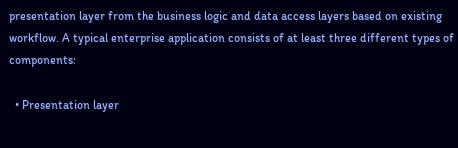presentation layer from the business logic and data access layers based on existing workflow. A typical enterprise application consists of at least three different types of components:

  • Presentation layer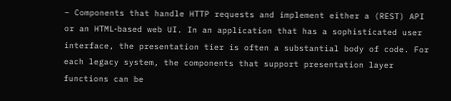– Components that handle HTTP requests and implement either a (REST) API or an HTML‑based web UI. In an application that has a sophisticated user interface, the presentation tier is often a substantial body of code. For each legacy system, the components that support presentation layer functions can be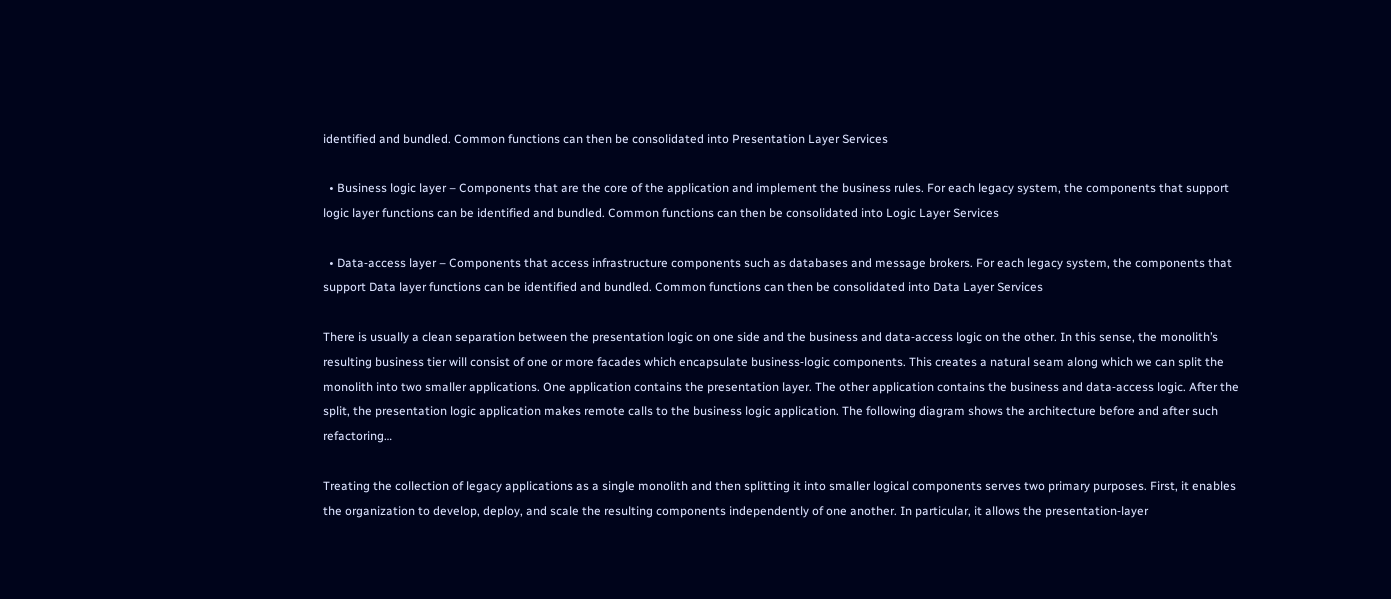identified and bundled. Common functions can then be consolidated into Presentation Layer Services

  • Business logic layer – Components that are the core of the application and implement the business rules. For each legacy system, the components that support logic layer functions can be identified and bundled. Common functions can then be consolidated into Logic Layer Services

  • Data‑access layer – Components that access infrastructure components such as databases and message brokers. For each legacy system, the components that support Data layer functions can be identified and bundled. Common functions can then be consolidated into Data Layer Services

There is usually a clean separation between the presentation logic on one side and the business and data‑access logic on the other. In this sense, the monolith’s resulting business tier will consist of one or more facades which encapsulate business‑logic components. This creates a natural seam along which we can split the monolith into two smaller applications. One application contains the presentation layer. The other application contains the business and data‑access logic. After the split, the presentation logic application makes remote calls to the business logic application. The following diagram shows the architecture before and after such refactoring…

Treating the collection of legacy applications as a single monolith and then splitting it into smaller logical components serves two primary purposes. First, it enables the organization to develop, deploy, and scale the resulting components independently of one another. In particular, it allows the presentation‑layer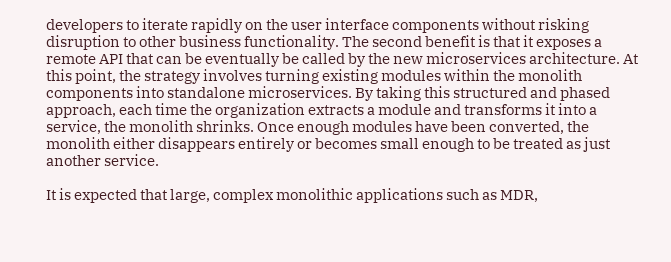developers to iterate rapidly on the user interface components without risking disruption to other business functionality. The second benefit is that it exposes a remote API that can be eventually be called by the new microservices architecture. At this point, the strategy involves turning existing modules within the monolith components into standalone microservices. By taking this structured and phased approach, each time the organization extracts a module and transforms it into a service, the monolith shrinks. Once enough modules have been converted, the monolith either disappears entirely or becomes small enough to be treated as just another service.

It is expected that large, complex monolithic applications such as MDR,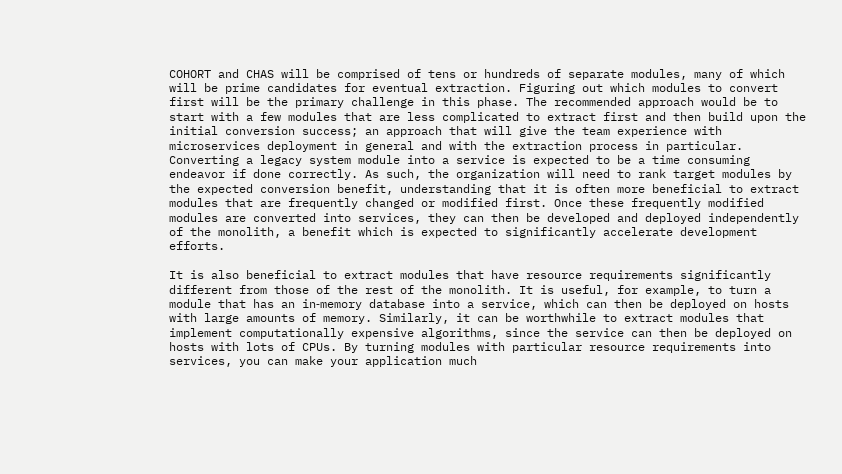COHORT and CHAS will be comprised of tens or hundreds of separate modules, many of which will be prime candidates for eventual extraction. Figuring out which modules to convert first will be the primary challenge in this phase. The recommended approach would be to start with a few modules that are less complicated to extract first and then build upon the initial conversion success; an approach that will give the team experience with microservices deployment in general and with the extraction process in particular. Converting a legacy system module into a service is expected to be a time consuming endeavor if done correctly. As such, the organization will need to rank target modules by the expected conversion benefit, understanding that it is often more beneficial to extract modules that are frequently changed or modified first. Once these frequently modified modules are converted into services, they can then be developed and deployed independently of the monolith, a benefit which is expected to significantly accelerate development efforts.

It is also beneficial to extract modules that have resource requirements significantly different from those of the rest of the monolith. It is useful, for example, to turn a module that has an in‑memory database into a service, which can then be deployed on hosts with large amounts of memory. Similarly, it can be worthwhile to extract modules that implement computationally expensive algorithms, since the service can then be deployed on hosts with lots of CPUs. By turning modules with particular resource requirements into services, you can make your application much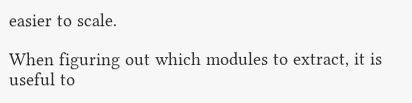easier to scale.

When figuring out which modules to extract, it is useful to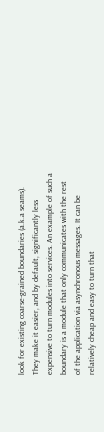look for existing coarse‑grained boundaries (a.k.a seams). They make it easier, and by default, significantly less expensive to turn modules into services. An example of such a boundary is a module that only communicates with the rest of the application via asynchronous messages. It can be relatively cheap and easy to turn that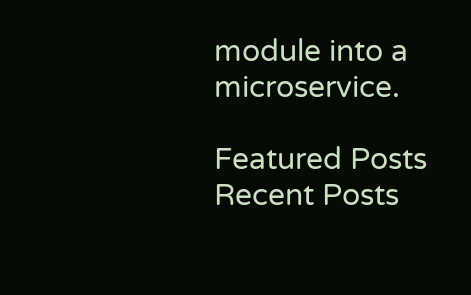module into a microservice.

Featured Posts
Recent Posts